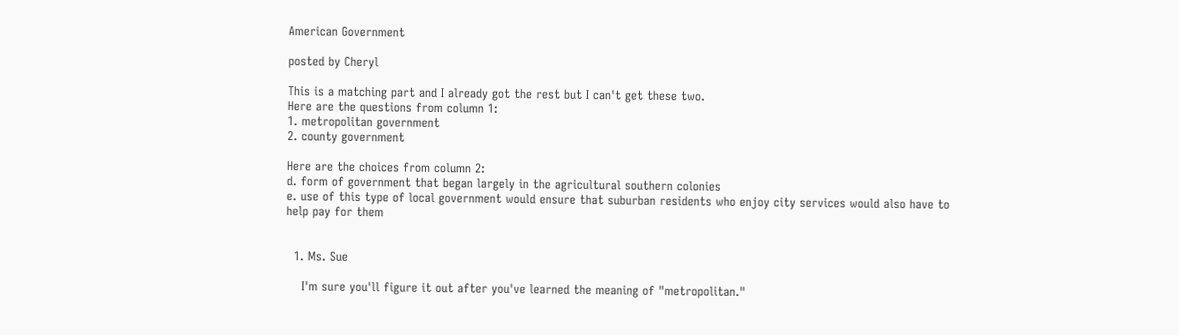American Government

posted by Cheryl

This is a matching part and I already got the rest but I can't get these two.
Here are the questions from column 1:
1. metropolitan government
2. county government

Here are the choices from column 2:
d. form of government that began largely in the agricultural southern colonies
e. use of this type of local government would ensure that suburban residents who enjoy city services would also have to help pay for them


  1. Ms. Sue

    I'm sure you'll figure it out after you've learned the meaning of "metropolitan."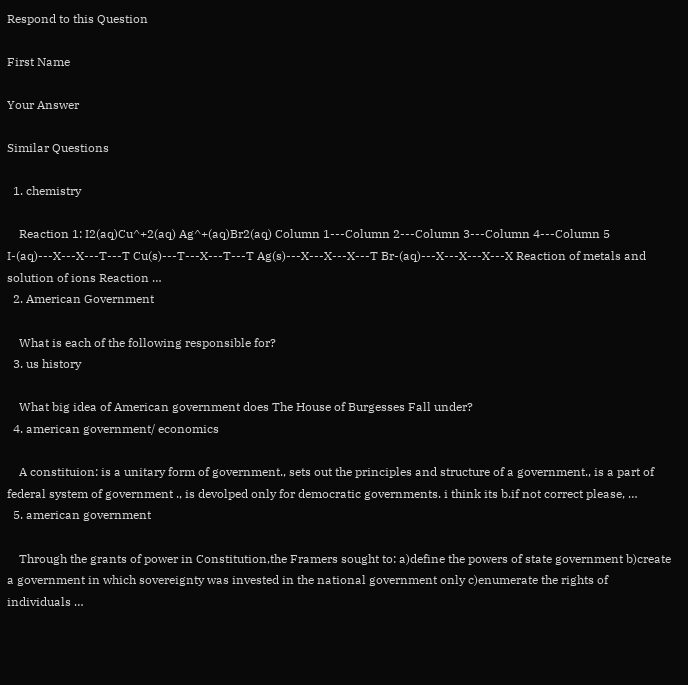Respond to this Question

First Name

Your Answer

Similar Questions

  1. chemistry

    Reaction 1: I2(aq)Cu^+2(aq) Ag^+(aq)Br2(aq) Column 1---Column 2---Column 3---Column 4---Column 5 I-(aq)---X---X---T---T Cu(s)---T---X---T---T Ag(s)---X---X---X---T Br-(aq)---X---X---X---X Reaction of metals and solution of ions Reaction …
  2. American Government

    What is each of the following responsible for?
  3. us history

    What big idea of American government does The House of Burgesses Fall under?
  4. american government/ economics

    A constituion: is a unitary form of government., sets out the principles and structure of a government., is a part of federal system of government ., is devolped only for democratic governments. i think its b.if not correct please, …
  5. american government

    Through the grants of power in Constitution,the Framers sought to: a)define the powers of state government b)create a government in which sovereignty was invested in the national government only c)enumerate the rights of individuals …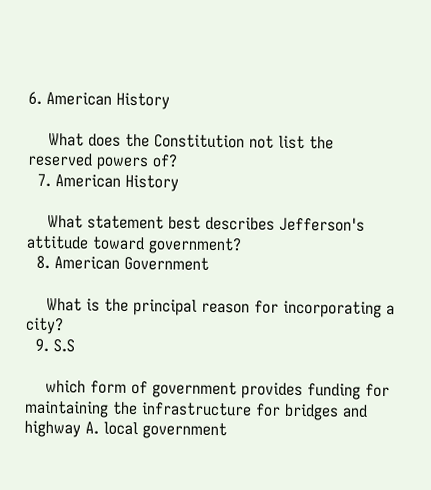6. American History

    What does the Constitution not list the reserved powers of?
  7. American History

    What statement best describes Jefferson's attitude toward government?
  8. American Government

    What is the principal reason for incorporating a city?
  9. S.S

    which form of government provides funding for maintaining the infrastructure for bridges and highway A. local government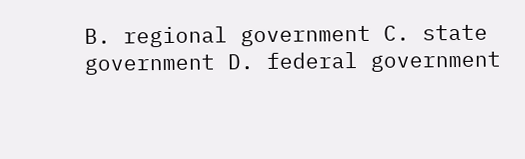B. regional government C. state government D. federal government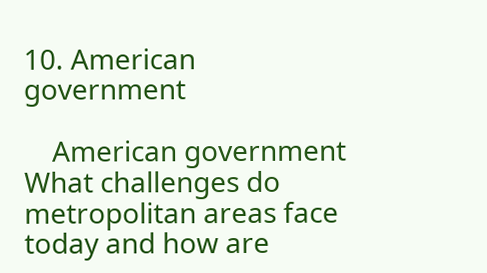10. American government

    American government What challenges do metropolitan areas face today and how are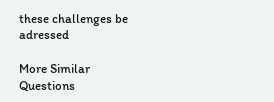these challenges be adressed

More Similar Questions